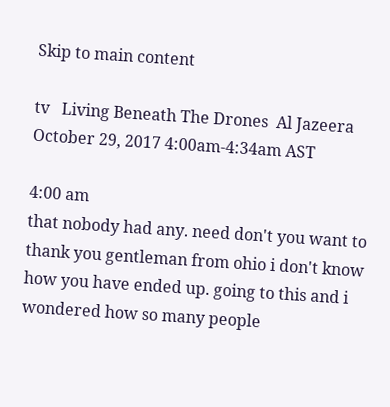Skip to main content

tv   Living Beneath The Drones  Al Jazeera  October 29, 2017 4:00am-4:34am AST

4:00 am
that nobody had any. need don't you want to thank you gentleman from ohio i don't know how you have ended up. going to this and i wondered how so many people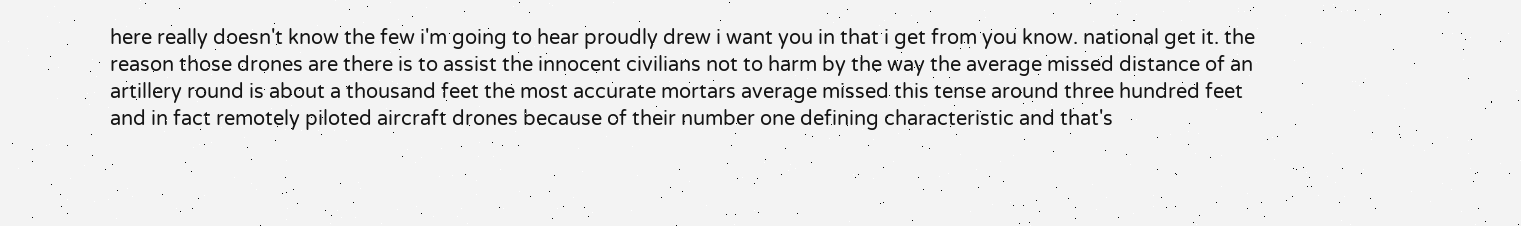here really doesn't know the few i'm going to hear proudly drew i want you in that i get from you know. national get it. the reason those drones are there is to assist the innocent civilians not to harm by the way the average missed distance of an artillery round is about a thousand feet the most accurate mortars average missed this tense around three hundred feet and in fact remotely piloted aircraft drones because of their number one defining characteristic and that's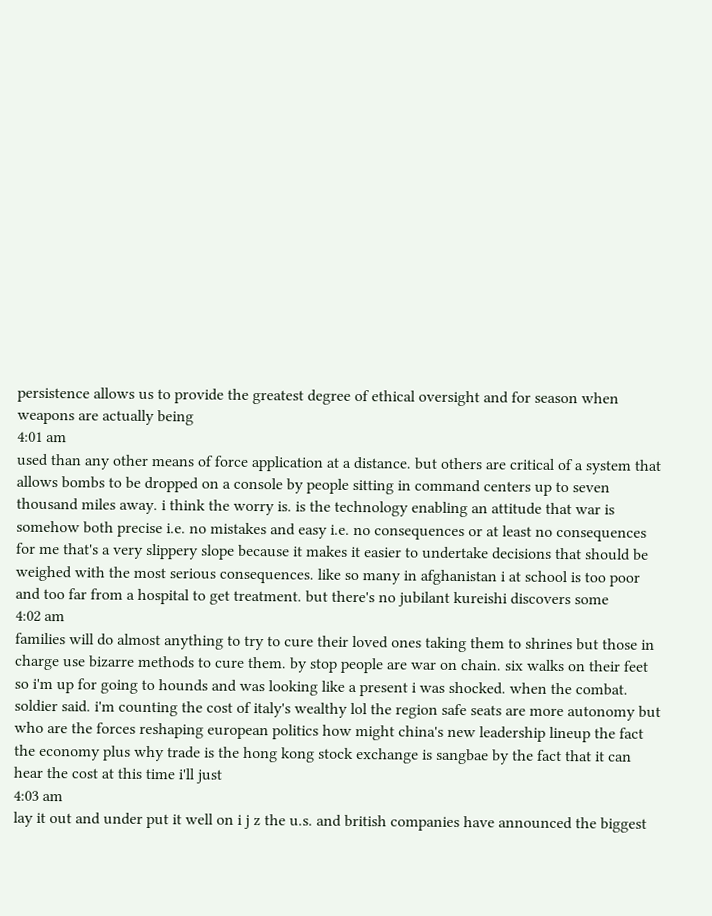persistence allows us to provide the greatest degree of ethical oversight and for season when weapons are actually being
4:01 am
used than any other means of force application at a distance. but others are critical of a system that allows bombs to be dropped on a console by people sitting in command centers up to seven thousand miles away. i think the worry is. is the technology enabling an attitude that war is somehow both precise i.e. no mistakes and easy i.e. no consequences or at least no consequences for me that's a very slippery slope because it makes it easier to undertake decisions that should be weighed with the most serious consequences. like so many in afghanistan i at school is too poor and too far from a hospital to get treatment. but there's no jubilant kureishi discovers some
4:02 am
families will do almost anything to try to cure their loved ones taking them to shrines but those in charge use bizarre methods to cure them. by stop people are war on chain. six walks on their feet so i'm up for going to hounds and was looking like a present i was shocked. when the combat. soldier said. i'm counting the cost of italy's wealthy lol the region safe seats are more autonomy but who are the forces reshaping european politics how might china's new leadership lineup the fact the economy plus why trade is the hong kong stock exchange is sangbae by the fact that it can hear the cost at this time i'll just
4:03 am
lay it out and under put it well on i j z the u.s. and british companies have announced the biggest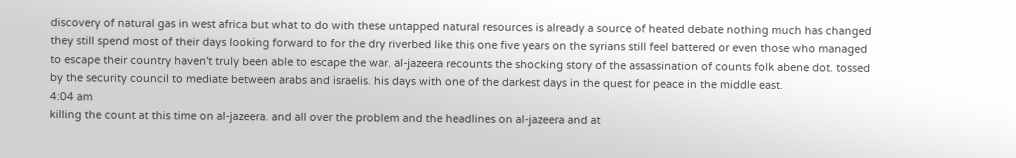discovery of natural gas in west africa but what to do with these untapped natural resources is already a source of heated debate nothing much has changed they still spend most of their days looking forward to for the dry riverbed like this one five years on the syrians still feel battered or even those who managed to escape their country haven't truly been able to escape the war. al-jazeera recounts the shocking story of the assassination of counts folk abene dot. tossed by the security council to mediate between arabs and israelis. his days with one of the darkest days in the quest for peace in the middle east.
4:04 am
killing the count at this time on al-jazeera. and all over the problem and the headlines on al-jazeera and at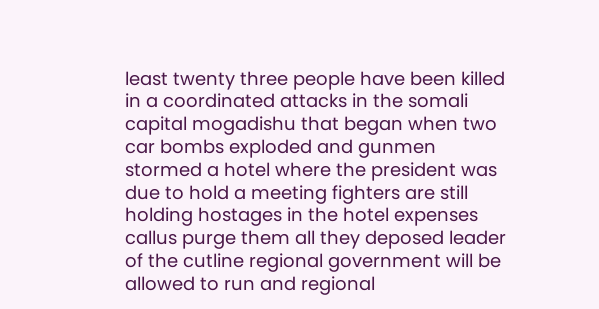least twenty three people have been killed in a coordinated attacks in the somali capital mogadishu that began when two car bombs exploded and gunmen stormed a hotel where the president was due to hold a meeting fighters are still holding hostages in the hotel expenses callus purge them all they deposed leader of the cutline regional government will be allowed to run and regional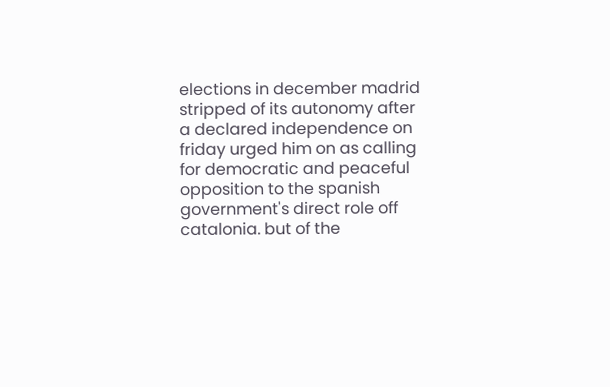elections in december madrid stripped of its autonomy after a declared independence on friday urged him on as calling for democratic and peaceful opposition to the spanish government's direct role off catalonia. but of the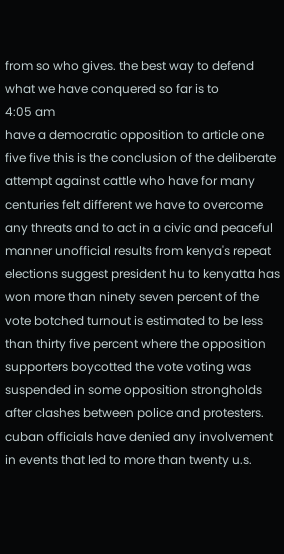from so who gives. the best way to defend what we have conquered so far is to
4:05 am
have a democratic opposition to article one five five this is the conclusion of the deliberate attempt against cattle who have for many centuries felt different we have to overcome any threats and to act in a civic and peaceful manner unofficial results from kenya's repeat elections suggest president hu to kenyatta has won more than ninety seven percent of the vote botched turnout is estimated to be less than thirty five percent where the opposition supporters boycotted the vote voting was suspended in some opposition strongholds after clashes between police and protesters. cuban officials have denied any involvement in events that led to more than twenty u.s.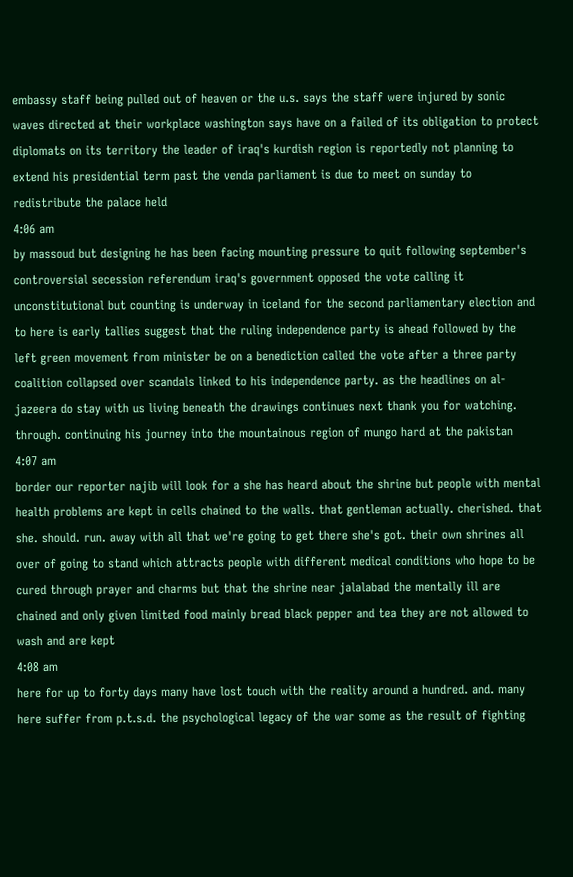embassy staff being pulled out of heaven or the u.s. says the staff were injured by sonic waves directed at their workplace washington says have on a failed of its obligation to protect diplomats on its territory the leader of iraq's kurdish region is reportedly not planning to extend his presidential term past the venda parliament is due to meet on sunday to redistribute the palace held
4:06 am
by massoud but designing he has been facing mounting pressure to quit following september's controversial secession referendum iraq's government opposed the vote calling it unconstitutional but counting is underway in iceland for the second parliamentary election and to here is early tallies suggest that the ruling independence party is ahead followed by the left green movement from minister be on a benediction called the vote after a three party coalition collapsed over scandals linked to his independence party. as the headlines on al-jazeera do stay with us living beneath the drawings continues next thank you for watching. through. continuing his journey into the mountainous region of mungo hard at the pakistan
4:07 am
border our reporter najib will look for a she has heard about the shrine but people with mental health problems are kept in cells chained to the walls. that gentleman actually. cherished. that she. should. run. away with all that we're going to get there she's got. their own shrines all over of going to stand which attracts people with different medical conditions who hope to be cured through prayer and charms but that the shrine near jalalabad the mentally ill are chained and only given limited food mainly bread black pepper and tea they are not allowed to wash and are kept
4:08 am
here for up to forty days many have lost touch with the reality around a hundred. and. many here suffer from p.t.s.d. the psychological legacy of the war some as the result of fighting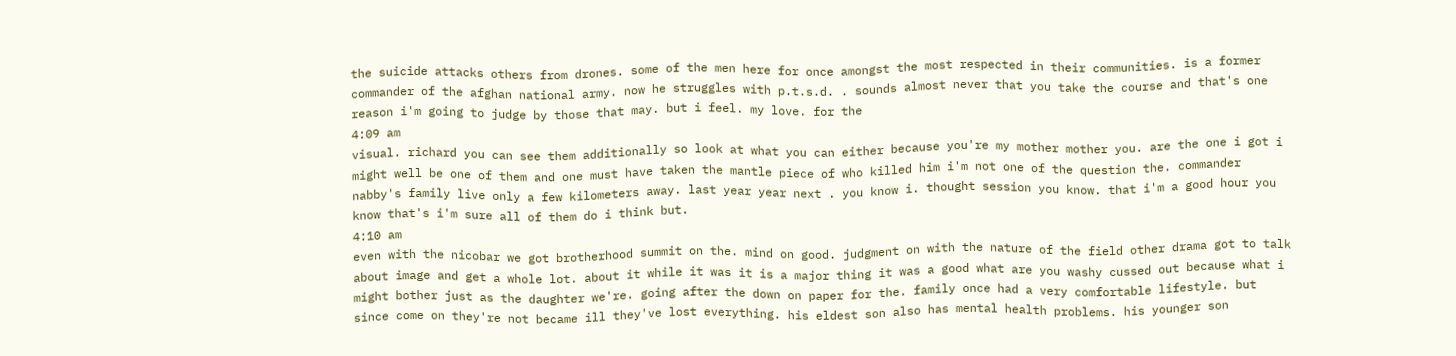the suicide attacks others from drones. some of the men here for once amongst the most respected in their communities. is a former commander of the afghan national army. now he struggles with p.t.s.d. . sounds almost never that you take the course and that's one reason i'm going to judge by those that may. but i feel. my love. for the
4:09 am
visual. richard you can see them additionally so look at what you can either because you're my mother mother you. are the one i got i might well be one of them and one must have taken the mantle piece of who killed him i'm not one of the question the. commander nabby's family live only a few kilometers away. last year year next . you know i. thought session you know. that i'm a good hour you know that's i'm sure all of them do i think but.
4:10 am
even with the nicobar we got brotherhood summit on the. mind on good. judgment on with the nature of the field other drama got to talk about image and get a whole lot. about it while it was it is a major thing it was a good what are you washy cussed out because what i might bother just as the daughter we're. going after the down on paper for the. family once had a very comfortable lifestyle. but since come on they're not became ill they've lost everything. his eldest son also has mental health problems. his younger son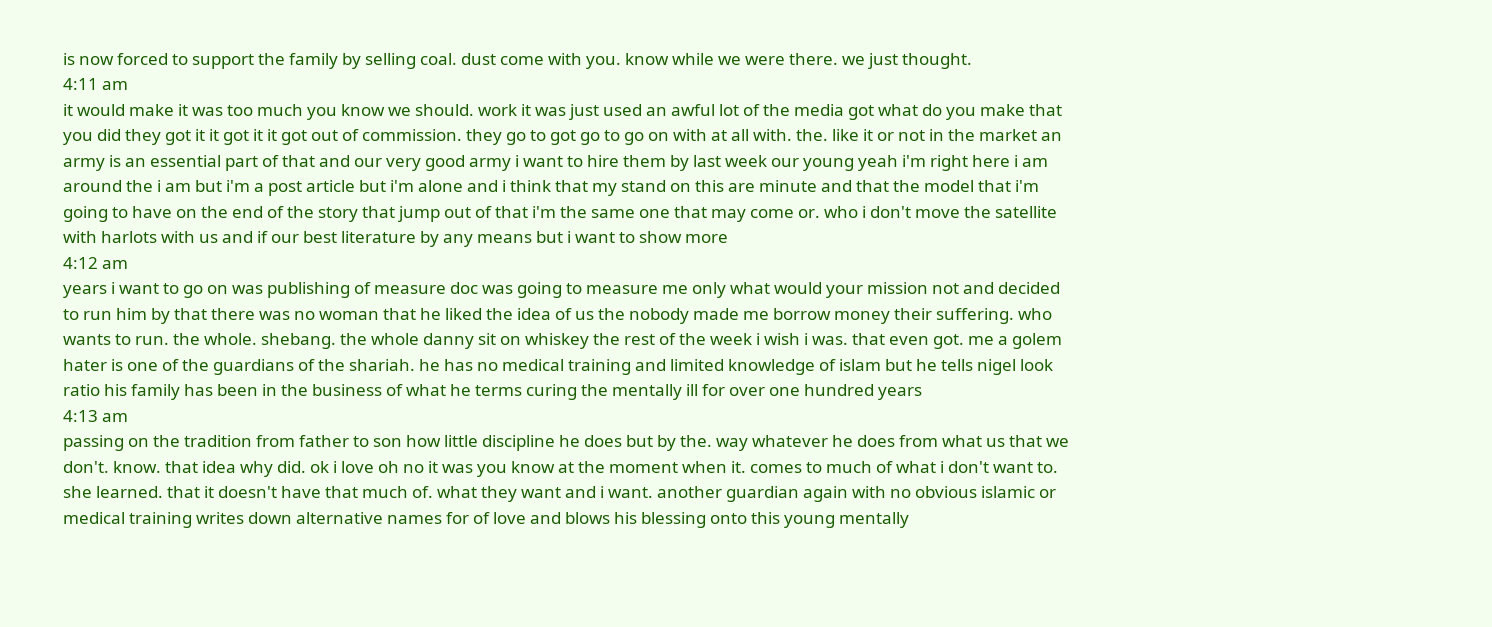is now forced to support the family by selling coal. dust come with you. know while we were there. we just thought.
4:11 am
it would make it was too much you know we should. work it was just used an awful lot of the media got what do you make that you did they got it it got it it got out of commission. they go to got go to go on with at all with. the. like it or not in the market an army is an essential part of that and our very good army i want to hire them by last week our young yeah i'm right here i am around the i am but i'm a post article but i'm alone and i think that my stand on this are minute and that the model that i'm going to have on the end of the story that jump out of that i'm the same one that may come or. who i don't move the satellite with harlots with us and if our best literature by any means but i want to show more
4:12 am
years i want to go on was publishing of measure doc was going to measure me only what would your mission not and decided to run him by that there was no woman that he liked the idea of us the nobody made me borrow money their suffering. who wants to run. the whole. shebang. the whole danny sit on whiskey the rest of the week i wish i was. that even got. me a golem hater is one of the guardians of the shariah. he has no medical training and limited knowledge of islam but he tells nigel look ratio his family has been in the business of what he terms curing the mentally ill for over one hundred years
4:13 am
passing on the tradition from father to son how little discipline he does but by the. way whatever he does from what us that we don't. know. that idea why did. ok i love oh no it was you know at the moment when it. comes to much of what i don't want to. she learned. that it doesn't have that much of. what they want and i want. another guardian again with no obvious islamic or medical training writes down alternative names for of love and blows his blessing onto this young mentally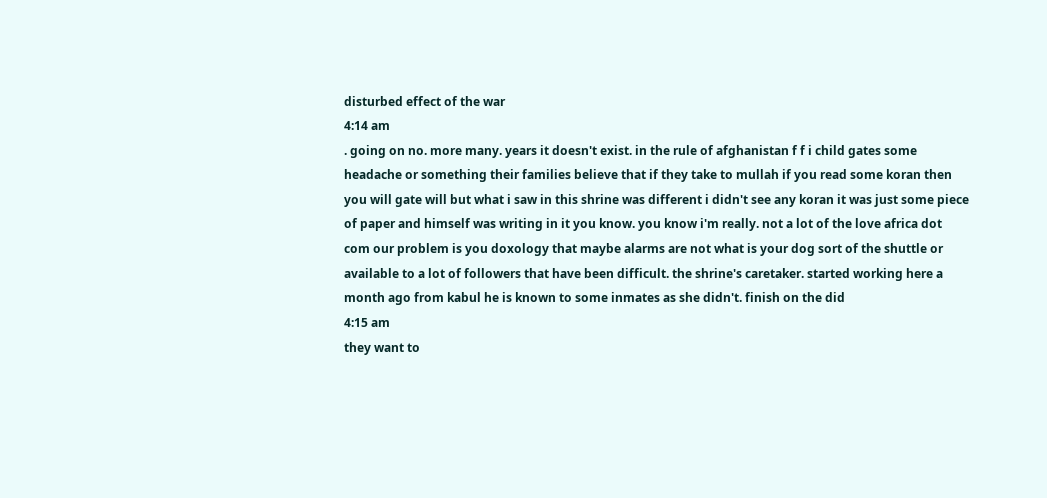disturbed effect of the war
4:14 am
. going on no. more many. years it doesn't exist. in the rule of afghanistan f f i child gates some headache or something their families believe that if they take to mullah if you read some koran then you will gate will but what i saw in this shrine was different i didn't see any koran it was just some piece of paper and himself was writing in it you know. you know i'm really. not a lot of the love africa dot com our problem is you doxology that maybe alarms are not what is your dog sort of the shuttle or available to a lot of followers that have been difficult. the shrine's caretaker. started working here a month ago from kabul he is known to some inmates as she didn't. finish on the did
4:15 am
they want to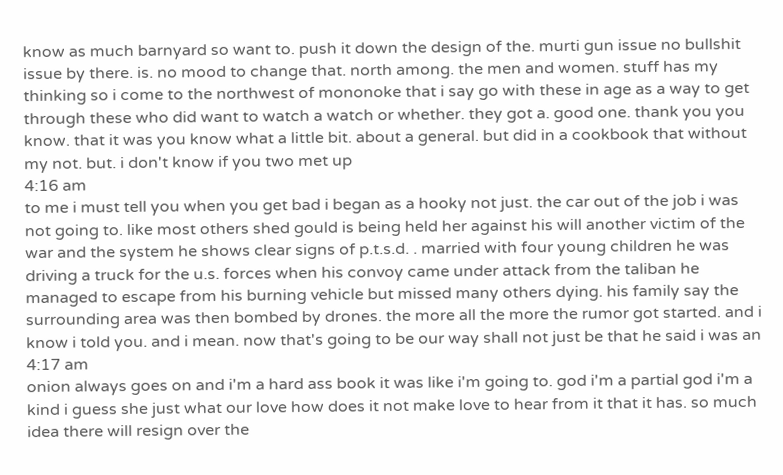know as much barnyard so want to. push it down the design of the. murti gun issue no bullshit issue by there. is. no mood to change that. north among. the men and women. stuff has my thinking so i come to the northwest of mononoke that i say go with these in age as a way to get through these who did want to watch a watch or whether. they got a. good one. thank you you know. that it was you know what a little bit. about a general. but did in a cookbook that without my not. but. i don't know if you two met up
4:16 am
to me i must tell you when you get bad i began as a hooky not just. the car out of the job i was not going to. like most others shed gould is being held her against his will another victim of the war and the system he shows clear signs of p.t.s.d. . married with four young children he was driving a truck for the u.s. forces when his convoy came under attack from the taliban he managed to escape from his burning vehicle but missed many others dying. his family say the surrounding area was then bombed by drones. the more all the more the rumor got started. and i know i told you. and i mean. now that's going to be our way shall not just be that he said i was an
4:17 am
onion always goes on and i'm a hard ass book it was like i'm going to. god i'm a partial god i'm a kind i guess she just what our love how does it not make love to hear from it that it has. so much idea there will resign over the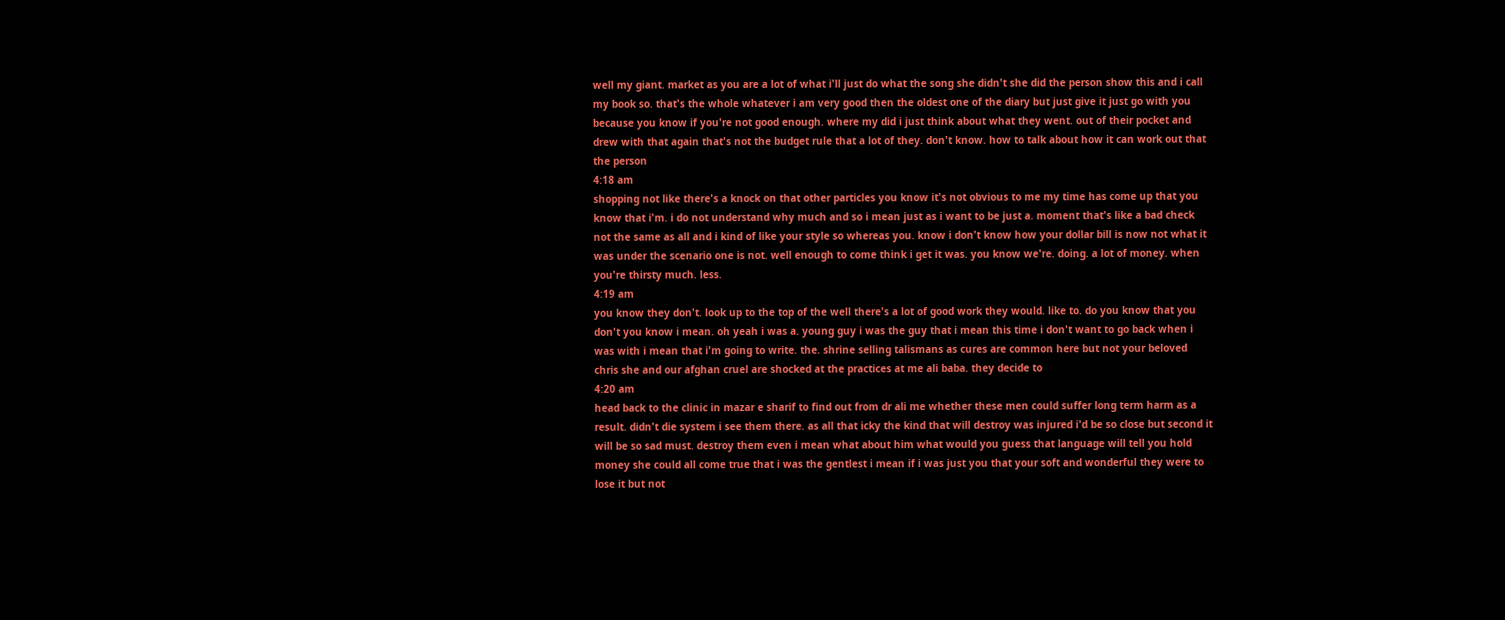well my giant. market as you are a lot of what i'll just do what the song she didn't she did the person show this and i call my book so. that's the whole whatever i am very good then the oldest one of the diary but just give it just go with you because you know if you're not good enough. where my did i just think about what they went. out of their pocket and drew with that again that's not the budget rule that a lot of they. don't know. how to talk about how it can work out that the person
4:18 am
shopping not like there's a knock on that other particles you know it's not obvious to me my time has come up that you know that i'm. i do not understand why much and so i mean just as i want to be just a. moment that's like a bad check not the same as all and i kind of like your style so whereas you. know i don't know how your dollar bill is now not what it was under the scenario one is not. well enough to come think i get it was. you know we're. doing. a lot of money. when you're thirsty much. less.
4:19 am
you know they don't. look up to the top of the well there's a lot of good work they would. like to. do you know that you don't you know i mean. oh yeah i was a. young guy i was the guy that i mean this time i don't want to go back when i was with i mean that i'm going to write. the. shrine selling talismans as cures are common here but not your beloved chris she and our afghan cruel are shocked at the practices at me ali baba. they decide to
4:20 am
head back to the clinic in mazar e sharif to find out from dr ali me whether these men could suffer long term harm as a result. didn't die system i see them there. as all that icky the kind that will destroy was injured i'd be so close but second it will be so sad must. destroy them even i mean what about him what would you guess that language will tell you hold money she could all come true that i was the gentlest i mean if i was just you that your soft and wonderful they were to lose it but not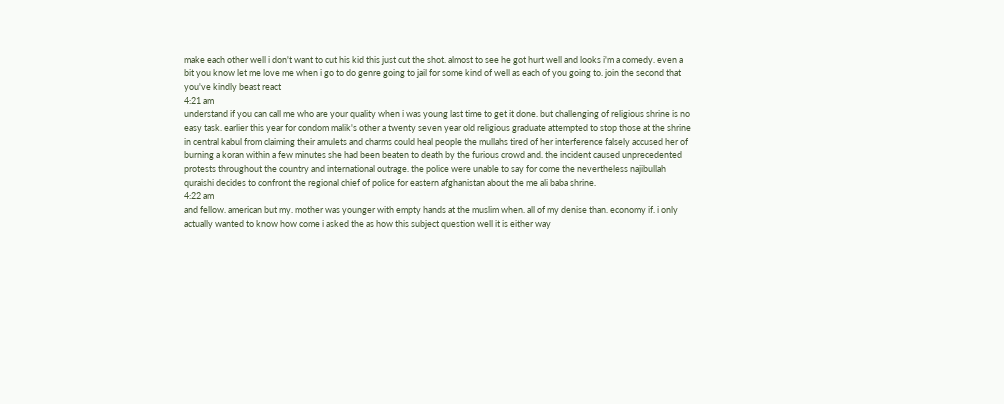make each other well i don't want to cut his kid this just cut the shot. almost to see he got hurt well and looks i'm a comedy. even a bit you know let me love me when i go to do genre going to jail for some kind of well as each of you going to. join the second that you've kindly beast react
4:21 am
understand if you can call me who are your quality when i was young last time to get it done. but challenging of religious shrine is no easy task. earlier this year for condom malik's other a twenty seven year old religious graduate attempted to stop those at the shrine in central kabul from claiming their amulets and charms could heal people the mullahs tired of her interference falsely accused her of burning a koran within a few minutes she had been beaten to death by the furious crowd and. the incident caused unprecedented protests throughout the country and international outrage. the police were unable to say for come the nevertheless najibullah quraishi decides to confront the regional chief of police for eastern afghanistan about the me ali baba shrine.
4:22 am
and fellow. american but my. mother was younger with empty hands at the muslim when. all of my denise than. economy if. i only actually wanted to know how come i asked the as how this subject question well it is either way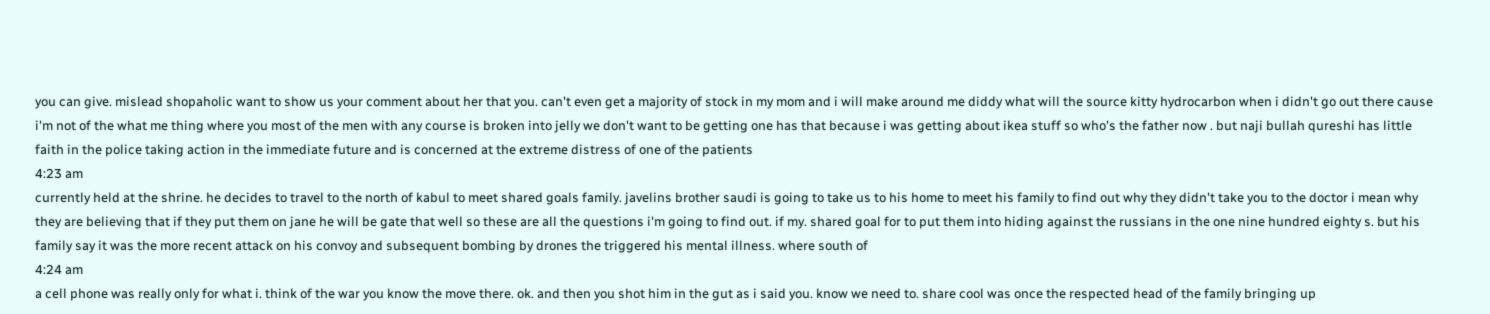you can give. mislead shopaholic want to show us your comment about her that you. can't even get a majority of stock in my mom and i will make around me diddy what will the source kitty hydrocarbon when i didn't go out there cause i'm not of the what me thing where you most of the men with any course is broken into jelly we don't want to be getting one has that because i was getting about ikea stuff so who's the father now . but naji bullah qureshi has little faith in the police taking action in the immediate future and is concerned at the extreme distress of one of the patients
4:23 am
currently held at the shrine. he decides to travel to the north of kabul to meet shared goals family. javelins brother saudi is going to take us to his home to meet his family to find out why they didn't take you to the doctor i mean why they are believing that if they put them on jane he will be gate that well so these are all the questions i'm going to find out. if my. shared goal for to put them into hiding against the russians in the one nine hundred eighty s. but his family say it was the more recent attack on his convoy and subsequent bombing by drones the triggered his mental illness. where south of
4:24 am
a cell phone was really only for what i. think of the war you know the move there. ok. and then you shot him in the gut as i said you. know we need to. share cool was once the respected head of the family bringing up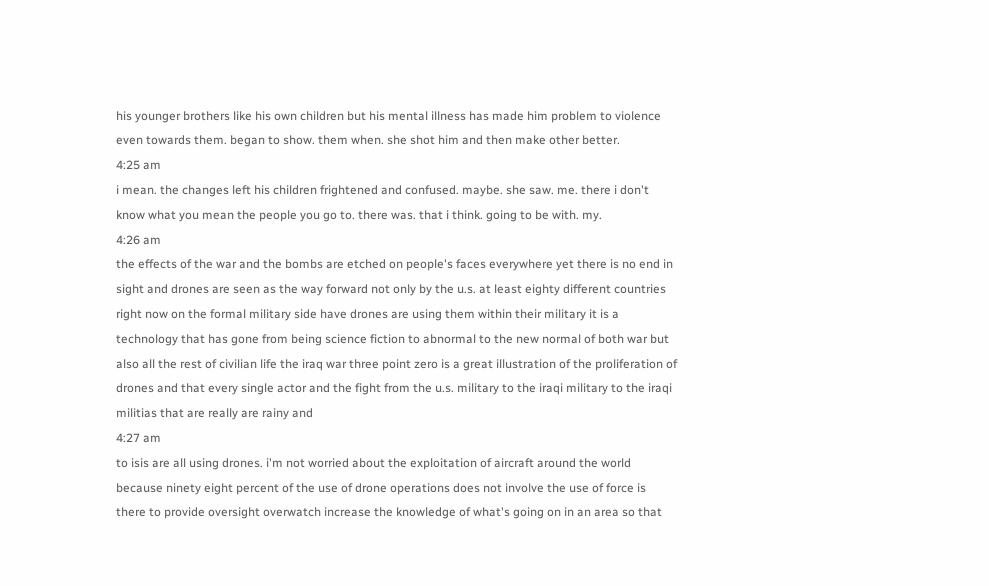his younger brothers like his own children but his mental illness has made him problem to violence even towards them. began to show. them when. she shot him and then make other better.
4:25 am
i mean. the changes left his children frightened and confused. maybe. she saw. me. there i don't know what you mean the people you go to. there was. that i think. going to be with. my.
4:26 am
the effects of the war and the bombs are etched on people's faces everywhere yet there is no end in sight and drones are seen as the way forward not only by the u.s. at least eighty different countries right now on the formal military side have drones are using them within their military it is a technology that has gone from being science fiction to abnormal to the new normal of both war but also all the rest of civilian life the iraq war three point zero is a great illustration of the proliferation of drones and that every single actor and the fight from the u.s. military to the iraqi military to the iraqi militias that are really are rainy and
4:27 am
to isis are all using drones. i'm not worried about the exploitation of aircraft around the world because ninety eight percent of the use of drone operations does not involve the use of force is there to provide oversight overwatch increase the knowledge of what's going on in an area so that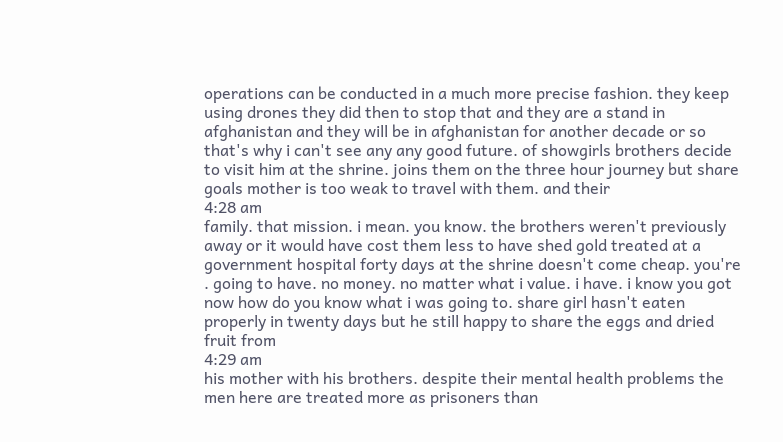operations can be conducted in a much more precise fashion. they keep using drones they did then to stop that and they are a stand in afghanistan and they will be in afghanistan for another decade or so that's why i can't see any any good future. of showgirls brothers decide to visit him at the shrine. joins them on the three hour journey but share goals mother is too weak to travel with them. and their
4:28 am
family. that mission. i mean. you know. the brothers weren't previously away or it would have cost them less to have shed gold treated at a government hospital forty days at the shrine doesn't come cheap. you're . going to have. no money. no matter what i value. i have. i know you got now how do you know what i was going to. share girl hasn't eaten properly in twenty days but he still happy to share the eggs and dried fruit from
4:29 am
his mother with his brothers. despite their mental health problems the men here are treated more as prisoners than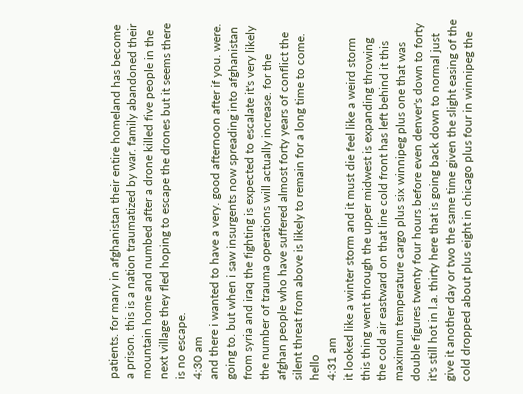patients. for many in afghanistan their entire homeland has become a prison. this is a nation traumatized by war. family abandoned their mountain home and numbed after a drone killed five people in the next village they fled hoping to escape the drones but it seems there is no escape.
4:30 am
and there i wanted to have a very. good afternoon after if you. were. going to. but when i saw insurgents now spreading into afghanistan from syria and iraq the fighting is expected to escalate it's very likely the number of trauma operations will actually increase. for the afghan people who have suffered almost forty years of conflict the silent threat from above is likely to remain for a long time to come. hello
4:31 am
it looked like a winter storm and it must die feel like a weird storm this thing went through the upper midwest is expanding throwing the cold air eastward on that line cold front has left behind it this maximum temperature cargo plus six winnipeg plus one that was double figures twenty four hours before even denver's down to forty it's still hot in l.a. thirty here that is going back down to normal just give it another day or two the same time given the slight easing of the cold dropped about plus eight in chicago plus four in winnipeg the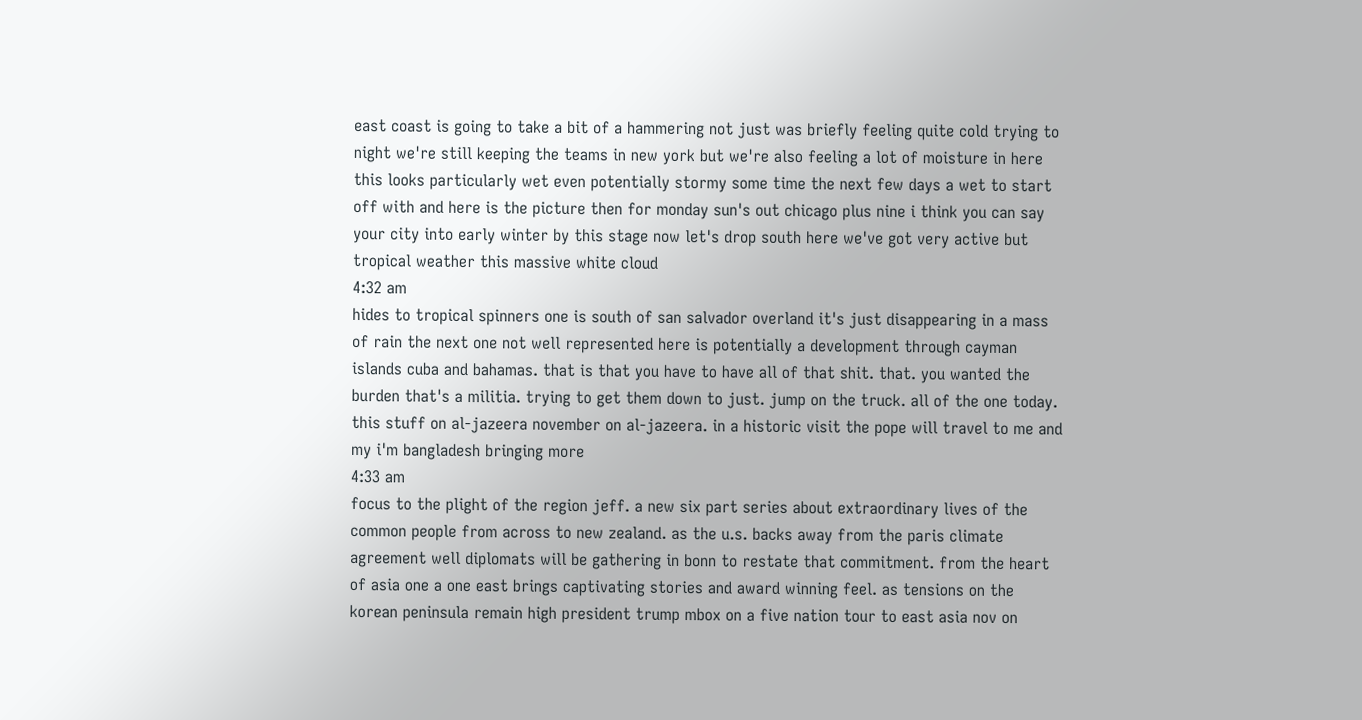east coast is going to take a bit of a hammering not just was briefly feeling quite cold trying to night we're still keeping the teams in new york but we're also feeling a lot of moisture in here this looks particularly wet even potentially stormy some time the next few days a wet to start off with and here is the picture then for monday sun's out chicago plus nine i think you can say your city into early winter by this stage now let's drop south here we've got very active but tropical weather this massive white cloud
4:32 am
hides to tropical spinners one is south of san salvador overland it's just disappearing in a mass of rain the next one not well represented here is potentially a development through cayman islands cuba and bahamas. that is that you have to have all of that shit. that. you wanted the burden that's a militia. trying to get them down to just. jump on the truck. all of the one today. this stuff on al-jazeera november on al-jazeera. in a historic visit the pope will travel to me and my i'm bangladesh bringing more
4:33 am
focus to the plight of the region jeff. a new six part series about extraordinary lives of the common people from across to new zealand. as the u.s. backs away from the paris climate agreement well diplomats will be gathering in bonn to restate that commitment. from the heart of asia one a one east brings captivating stories and award winning feel. as tensions on the korean peninsula remain high president trump mbox on a five nation tour to east asia nov on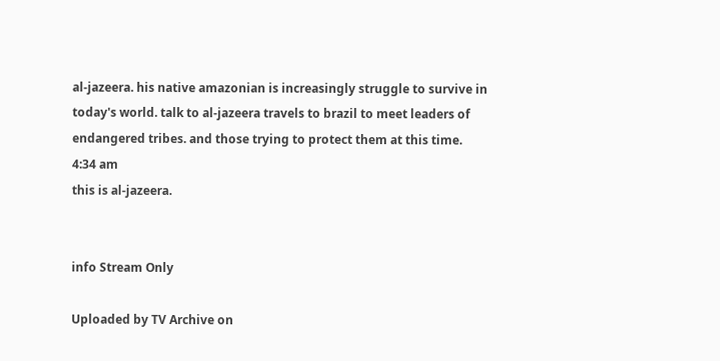al-jazeera. his native amazonian is increasingly struggle to survive in today's world. talk to al-jazeera travels to brazil to meet leaders of endangered tribes. and those trying to protect them at this time.
4:34 am
this is al-jazeera.


info Stream Only

Uploaded by TV Archive on